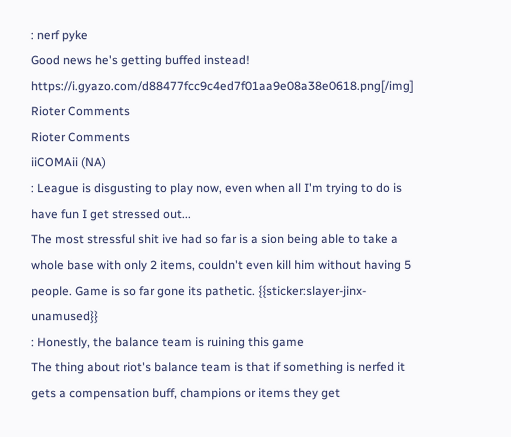: nerf pyke
Good news he's getting buffed instead! https://i.gyazo.com/d88477fcc9c4ed7f01aa9e08a38e0618.png[/img]
Rioter Comments
Rioter Comments
iiCOMAii (NA)
: League is disgusting to play now, even when all I'm trying to do is have fun I get stressed out...
The most stressful shit ive had so far is a sion being able to take a whole base with only 2 items, couldn't even kill him without having 5 people. Game is so far gone its pathetic. {{sticker:slayer-jinx-unamused}}
: Honestly, the balance team is ruining this game
The thing about riot's balance team is that if something is nerfed it gets a compensation buff, champions or items they get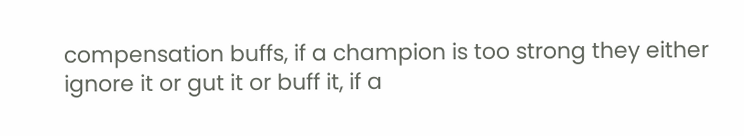compensation buffs, if a champion is too strong they either ignore it or gut it or buff it, if a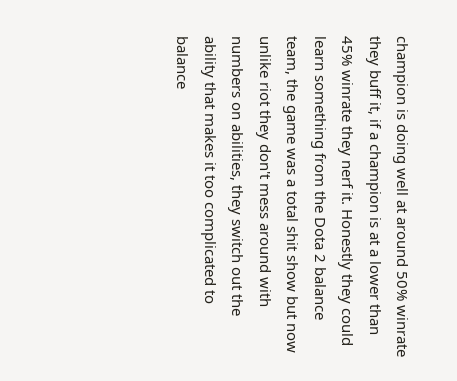champion is doing well at around 50% winrate they buff it, if a champion is at a lower than 45% winrate they nerf it. Honestly they could learn something from the Dota 2 balance team, the game was a total shit show but now unlike riot they don't mess around with numbers on abilities, they switch out the ability that makes it too complicated to balance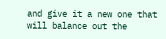and give it a new one that will balance out the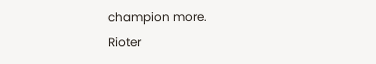champion more.
Rioter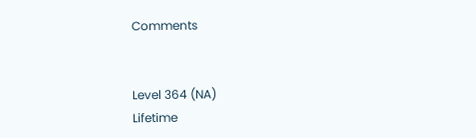Comments


Level 364 (NA)
Lifetime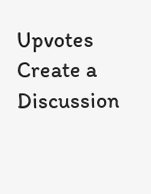Upvotes
Create a Discussion